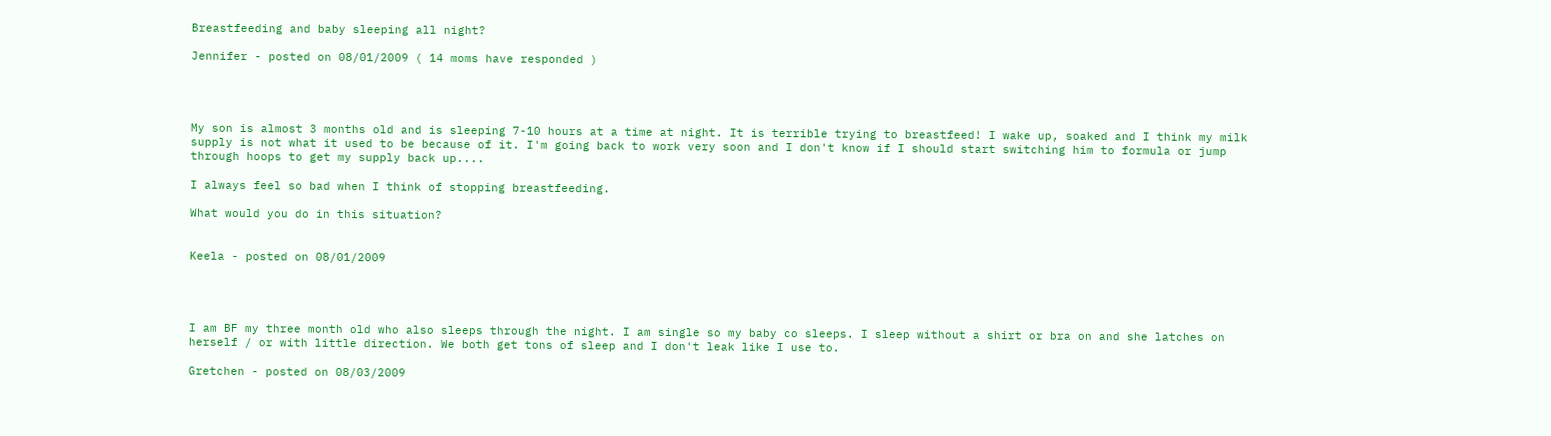Breastfeeding and baby sleeping all night?

Jennifer - posted on 08/01/2009 ( 14 moms have responded )




My son is almost 3 months old and is sleeping 7-10 hours at a time at night. It is terrible trying to breastfeed! I wake up, soaked and I think my milk supply is not what it used to be because of it. I'm going back to work very soon and I don't know if I should start switching him to formula or jump through hoops to get my supply back up....

I always feel so bad when I think of stopping breastfeeding.

What would you do in this situation?


Keela - posted on 08/01/2009




I am BF my three month old who also sleeps through the night. I am single so my baby co sleeps. I sleep without a shirt or bra on and she latches on herself / or with little direction. We both get tons of sleep and I don't leak like I use to.

Gretchen - posted on 08/03/2009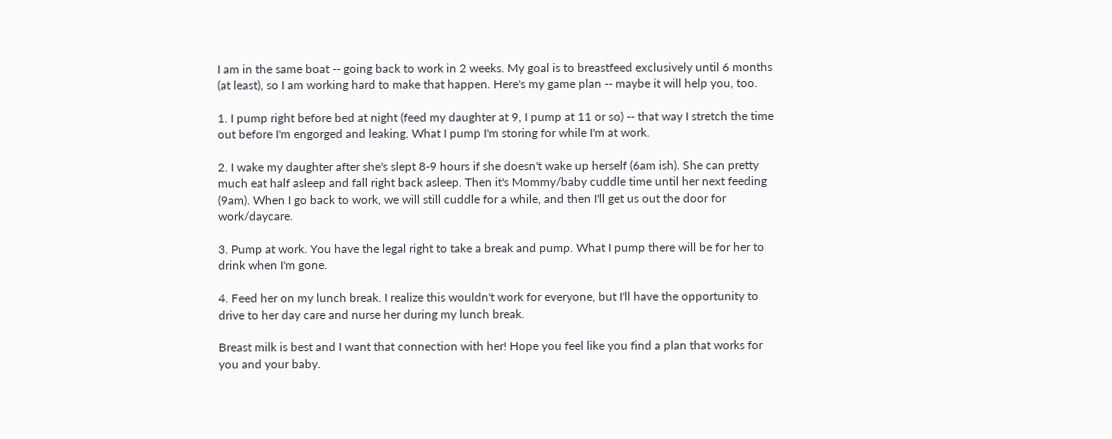I am in the same boat -- going back to work in 2 weeks. My goal is to breastfeed exclusively until 6 months (at least), so I am working hard to make that happen. Here's my game plan -- maybe it will help you, too.

1. I pump right before bed at night (feed my daughter at 9, I pump at 11 or so) -- that way I stretch the time out before I'm engorged and leaking. What I pump I'm storing for while I'm at work.

2. I wake my daughter after she's slept 8-9 hours if she doesn't wake up herself (6am ish). She can pretty much eat half asleep and fall right back asleep. Then it's Mommy/baby cuddle time until her next feeding (9am). When I go back to work, we will still cuddle for a while, and then I'll get us out the door for work/daycare.

3. Pump at work. You have the legal right to take a break and pump. What I pump there will be for her to drink when I'm gone.

4. Feed her on my lunch break. I realize this wouldn't work for everyone, but I'll have the opportunity to drive to her day care and nurse her during my lunch break.

Breast milk is best and I want that connection with her! Hope you feel like you find a plan that works for you and your baby.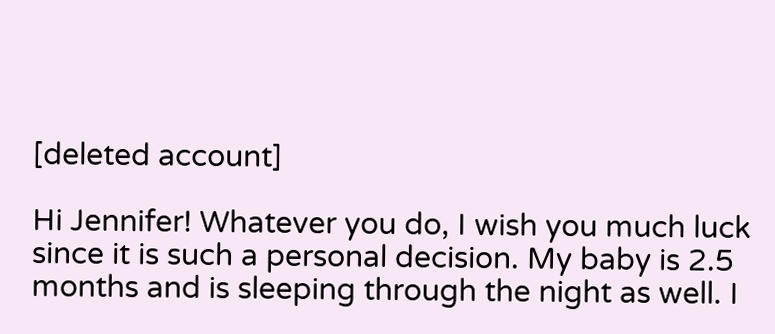[deleted account]

Hi Jennifer! Whatever you do, I wish you much luck since it is such a personal decision. My baby is 2.5 months and is sleeping through the night as well. I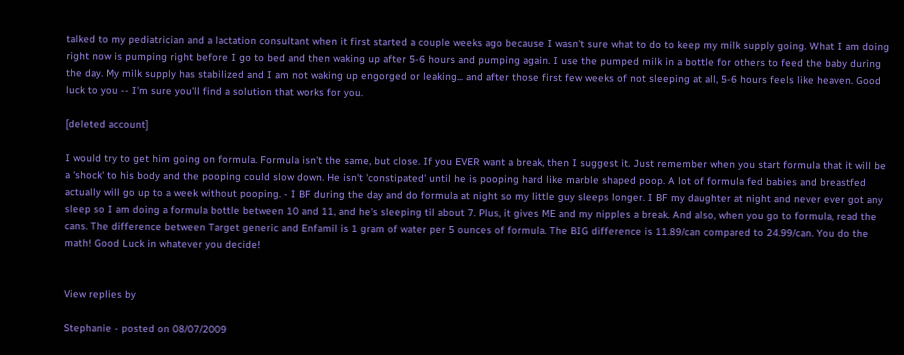talked to my pediatrician and a lactation consultant when it first started a couple weeks ago because I wasn't sure what to do to keep my milk supply going. What I am doing right now is pumping right before I go to bed and then waking up after 5-6 hours and pumping again. I use the pumped milk in a bottle for others to feed the baby during the day. My milk supply has stabilized and I am not waking up engorged or leaking... and after those first few weeks of not sleeping at all, 5-6 hours feels like heaven. Good luck to you -- I'm sure you'll find a solution that works for you.

[deleted account]

I would try to get him going on formula. Formula isn't the same, but close. If you EVER want a break, then I suggest it. Just remember when you start formula that it will be a 'shock' to his body and the pooping could slow down. He isn't 'constipated' until he is pooping hard like marble shaped poop. A lot of formula fed babies and breastfed actually will go up to a week without pooping. - I BF during the day and do formula at night so my little guy sleeps longer. I BF my daughter at night and never ever got any sleep so I am doing a formula bottle between 10 and 11, and he's sleeping til about 7. Plus, it gives ME and my nipples a break. And also, when you go to formula, read the cans. The difference between Target generic and Enfamil is 1 gram of water per 5 ounces of formula. The BIG difference is 11.89/can compared to 24.99/can. You do the math! Good Luck in whatever you decide!


View replies by

Stephanie - posted on 08/07/2009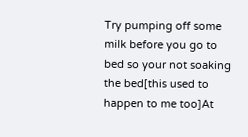Try pumping off some milk before you go to bed so your not soaking the bed[this used to happen to me too]At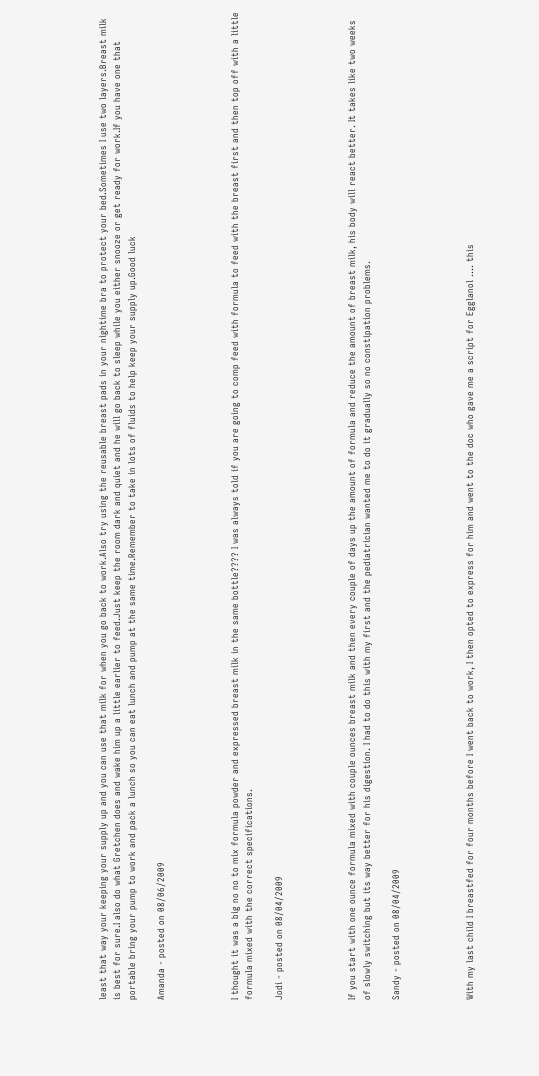least that way your keeping your supply up and you can use that milk for when you go back to work.Also try using the reusable breast pads in your nightime bra to protect your bed.Sometimes I use two layers.Breast milk is best for sure.I also do what Gretchen does and wake him up a little earlier to feed.Just keep the room dark and quiet and he will go back to sleep while you either snooze or get ready for work.If you have one that portable bring your pump to work and pack a lunch so you can eat lunch and pump at the same time.Remember to take in lots of fluids to help keep your supply up.Good luck

Amanda - posted on 08/06/2009




I thought it was a big no no to mix formula powder and expressed breast milk in the same bottle???? I was always told if you are going to comp feed with formula to feed with the breast first and then top off with a little formula mixed with the correct specifications.

Jodi - posted on 08/04/2009




If you start with one ounce formula mixed with couple ounces breast milk and then every couple of days up the amount of formula and reduce the amount of breast milk, his body will react better. It takes like two weeks of slowly switching but its way better for his digestion. I had to do this with my first and the pediatrician wanted me to do it gradually so no constipation problems.

Sandy - posted on 08/04/2009




With my last child I breastfed for four months before I went back to work, I then opted to express for him and went to the doc who gave me a script for Egglanol .... this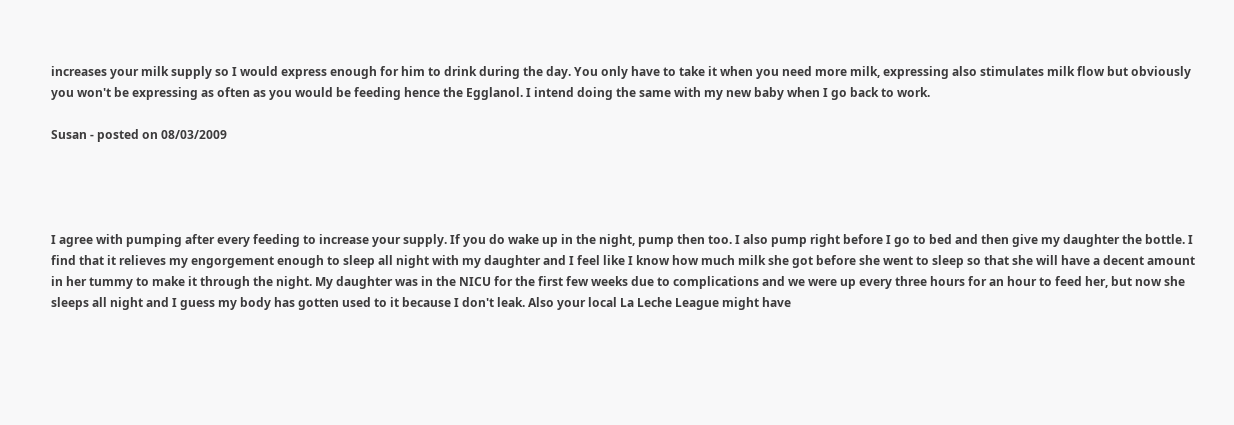increases your milk supply so I would express enough for him to drink during the day. You only have to take it when you need more milk, expressing also stimulates milk flow but obviously you won't be expressing as often as you would be feeding hence the Egglanol. I intend doing the same with my new baby when I go back to work.

Susan - posted on 08/03/2009




I agree with pumping after every feeding to increase your supply. If you do wake up in the night, pump then too. I also pump right before I go to bed and then give my daughter the bottle. I find that it relieves my engorgement enough to sleep all night with my daughter and I feel like I know how much milk she got before she went to sleep so that she will have a decent amount in her tummy to make it through the night. My daughter was in the NICU for the first few weeks due to complications and we were up every three hours for an hour to feed her, but now she sleeps all night and I guess my body has gotten used to it because I don't leak. Also your local La Leche League might have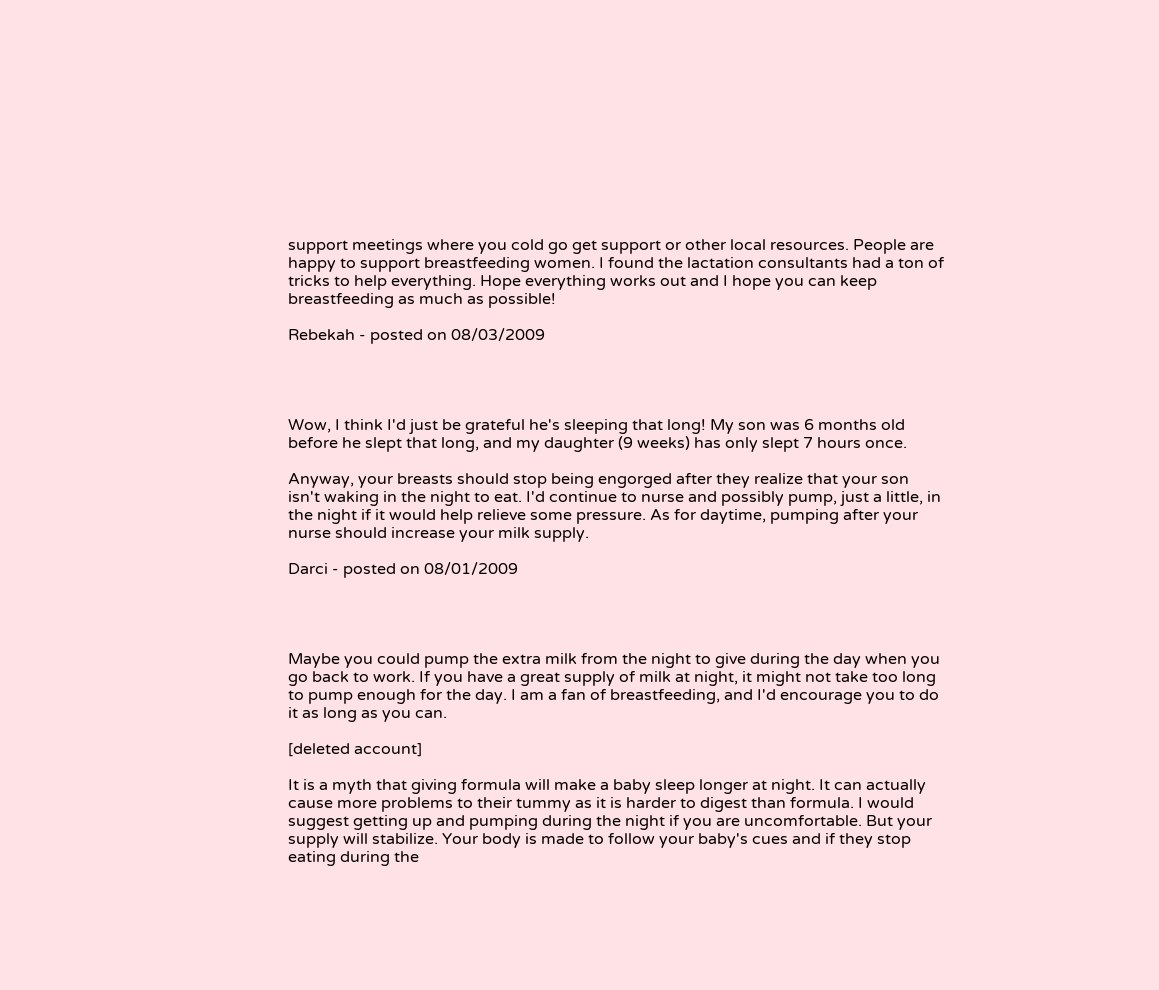support meetings where you cold go get support or other local resources. People are happy to support breastfeeding women. I found the lactation consultants had a ton of tricks to help everything. Hope everything works out and I hope you can keep breastfeeding as much as possible!

Rebekah - posted on 08/03/2009




Wow, I think I'd just be grateful he's sleeping that long! My son was 6 months old before he slept that long, and my daughter (9 weeks) has only slept 7 hours once.

Anyway, your breasts should stop being engorged after they realize that your son isn't waking in the night to eat. I'd continue to nurse and possibly pump, just a little, in the night if it would help relieve some pressure. As for daytime, pumping after your nurse should increase your milk supply.

Darci - posted on 08/01/2009




Maybe you could pump the extra milk from the night to give during the day when you go back to work. If you have a great supply of milk at night, it might not take too long to pump enough for the day. I am a fan of breastfeeding, and I'd encourage you to do it as long as you can.

[deleted account]

It is a myth that giving formula will make a baby sleep longer at night. It can actually cause more problems to their tummy as it is harder to digest than formula. I would suggest getting up and pumping during the night if you are uncomfortable. But your supply will stabilize. Your body is made to follow your baby's cues and if they stop eating during the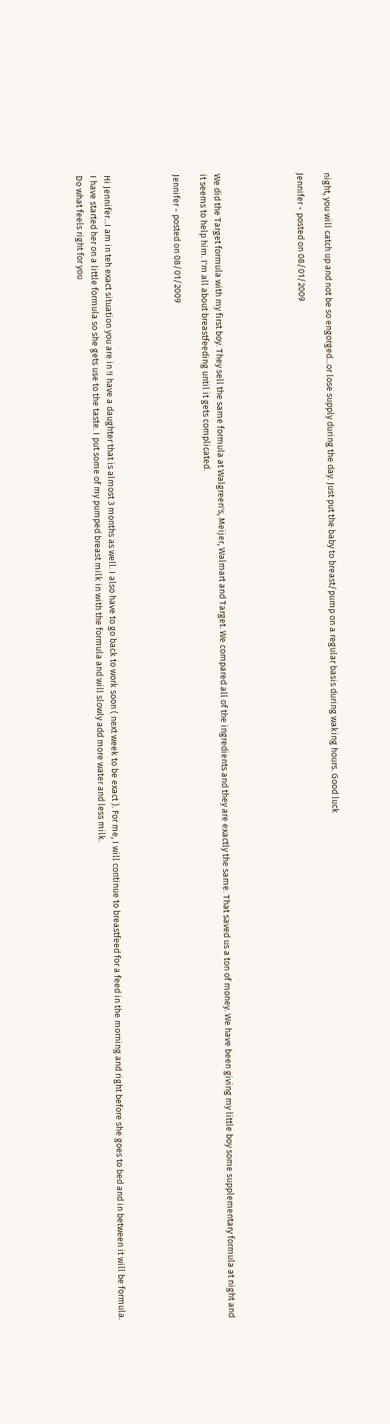night, you will catch up and not be so engorged...or lose supply during the day. Just put the baby to breast/pump on a regular basis during waking hours. Good luck

Jennifer - posted on 08/01/2009





We did the Target formula with my first boy. They sell the same formula at Walgreen's, Meijer, Walmart and Target. We compared all of the ingredients and they are exactly the same. That saved us a ton of money. We have been giving my little boy some supplementary formula at night and it seems to help him. I'm all about breastfeeding until it gets complicated.

Jennifer - posted on 08/01/2009




Hi Jennifer...I am in teh exact situation you are in !I have a daughter that is almost 3 months as well. I also have to go back to work soon ( next week to be exact ). For me, I will continue to breastfeed for a feed in the morning and right before she goes to bed and in between it will be formula. I have started her on a little formula so she gets use to the taste. I put some of my pumped breast milk in with the formula and will slowly add more water and less milk.
Do what feels right for you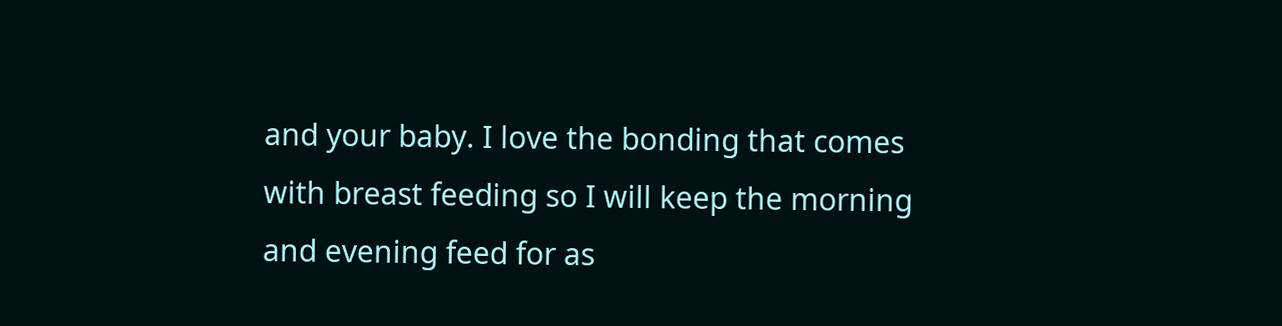and your baby. I love the bonding that comes with breast feeding so I will keep the morning and evening feed for as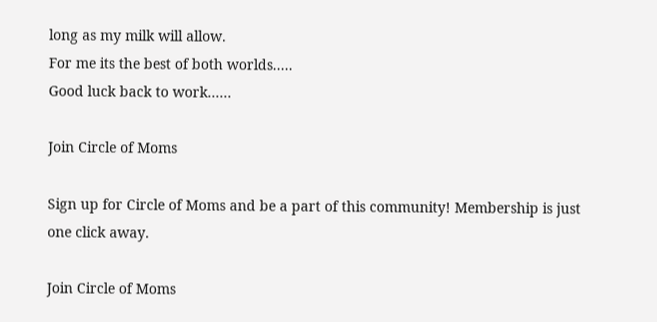long as my milk will allow.
For me its the best of both worlds.....
Good luck back to work......

Join Circle of Moms

Sign up for Circle of Moms and be a part of this community! Membership is just one click away.

Join Circle of Moms